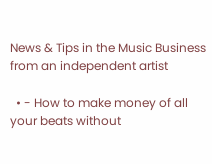News & Tips in the Music Business from an independent artist

  • - How to make money of all your beats without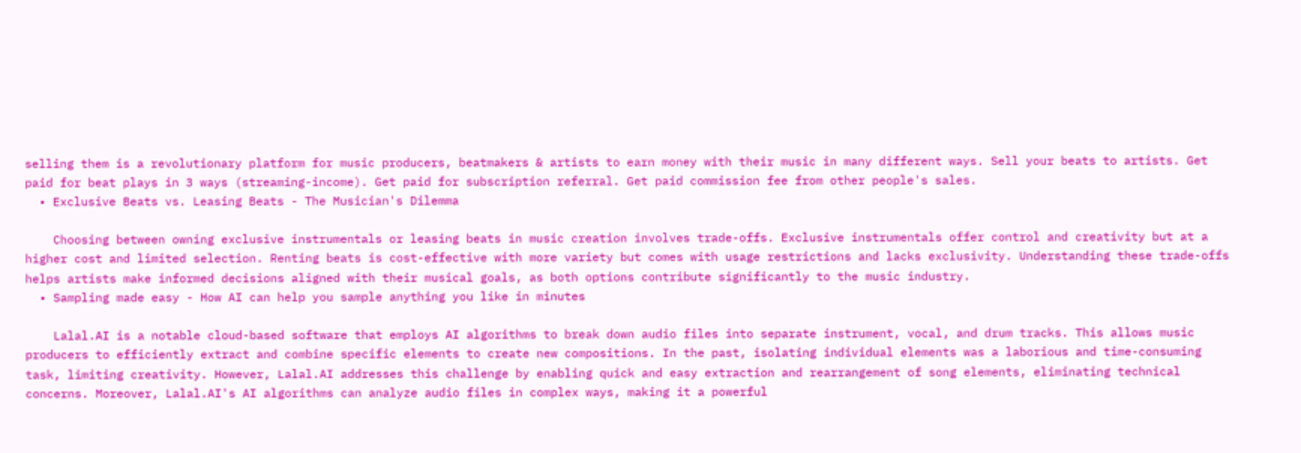selling them is a revolutionary platform for music producers, beatmakers & artists to earn money with their music in many different ways. Sell your beats to artists. Get paid for beat plays in 3 ways (streaming-income). Get paid for subscription referral. Get paid commission fee from other people's sales.
  • Exclusive Beats vs. Leasing Beats - The Musician's Dilemma

    Choosing between owning exclusive instrumentals or leasing beats in music creation involves trade-offs. Exclusive instrumentals offer control and creativity but at a higher cost and limited selection. Renting beats is cost-effective with more variety but comes with usage restrictions and lacks exclusivity. Understanding these trade-offs helps artists make informed decisions aligned with their musical goals, as both options contribute significantly to the music industry.
  • Sampling made easy - How AI can help you sample anything you like in minutes

    Lalal.AI is a notable cloud-based software that employs AI algorithms to break down audio files into separate instrument, vocal, and drum tracks. This allows music producers to efficiently extract and combine specific elements to create new compositions. In the past, isolating individual elements was a laborious and time-consuming task, limiting creativity. However, Lalal.AI addresses this challenge by enabling quick and easy extraction and rearrangement of song elements, eliminating technical concerns. Moreover, Lalal.AI's AI algorithms can analyze audio files in complex ways, making it a powerful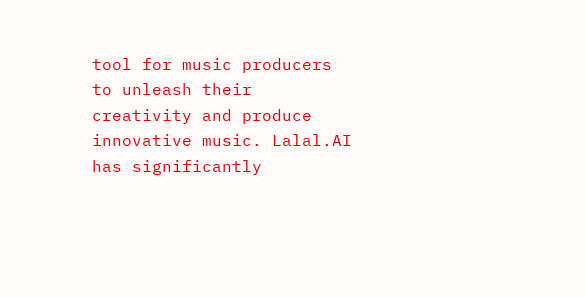tool for music producers to unleash their creativity and produce innovative music. Lalal.AI has significantly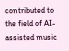contributed to the field of AI-assisted music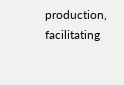production, facilitating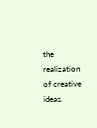the realization of creative ideas.